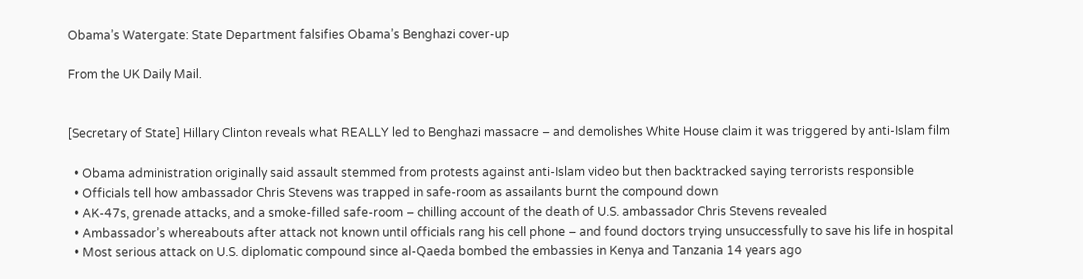Obama’s Watergate: State Department falsifies Obama’s Benghazi cover-up

From the UK Daily Mail.


[Secretary of State] Hillary Clinton reveals what REALLY led to Benghazi massacre – and demolishes White House claim it was triggered by anti-Islam film

  • Obama administration originally said assault stemmed from protests against anti-Islam video but then backtracked saying terrorists responsible
  • Officials tell how ambassador Chris Stevens was trapped in safe-room as assailants burnt the compound down
  • AK-47s, grenade attacks, and a smoke-filled safe-room – chilling account of the death of U.S. ambassador Chris Stevens revealed
  • Ambassador’s whereabouts after attack not known until officials rang his cell phone – and found doctors trying unsuccessfully to save his life in hospital
  • Most serious attack on U.S. diplomatic compound since al-Qaeda bombed the embassies in Kenya and Tanzania 14 years ago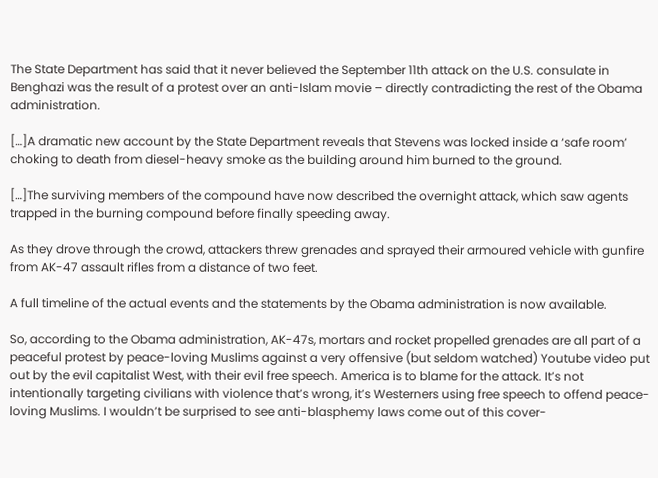The State Department has said that it never believed the September 11th attack on the U.S. consulate in Benghazi was the result of a protest over an anti-Islam movie – directly contradicting the rest of the Obama administration.

[…]A dramatic new account by the State Department reveals that Stevens was locked inside a ‘safe room’ choking to death from diesel-heavy smoke as the building around him burned to the ground.

[…]The surviving members of the compound have now described the overnight attack, which saw agents trapped in the burning compound before finally speeding away.

As they drove through the crowd, attackers threw grenades and sprayed their armoured vehicle with gunfire from AK-47 assault rifles from a distance of two feet.

A full timeline of the actual events and the statements by the Obama administration is now available.

So, according to the Obama administration, AK-47s, mortars and rocket propelled grenades are all part of a peaceful protest by peace-loving Muslims against a very offensive (but seldom watched) Youtube video put out by the evil capitalist West, with their evil free speech. America is to blame for the attack. It’s not intentionally targeting civilians with violence that’s wrong, it’s Westerners using free speech to offend peace-loving Muslims. I wouldn’t be surprised to see anti-blasphemy laws come out of this cover-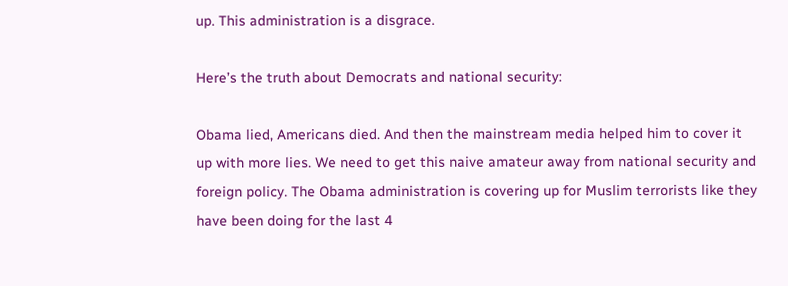up. This administration is a disgrace.

Here’s the truth about Democrats and national security:

Obama lied, Americans died. And then the mainstream media helped him to cover it up with more lies. We need to get this naive amateur away from national security and foreign policy. The Obama administration is covering up for Muslim terrorists like they have been doing for the last 4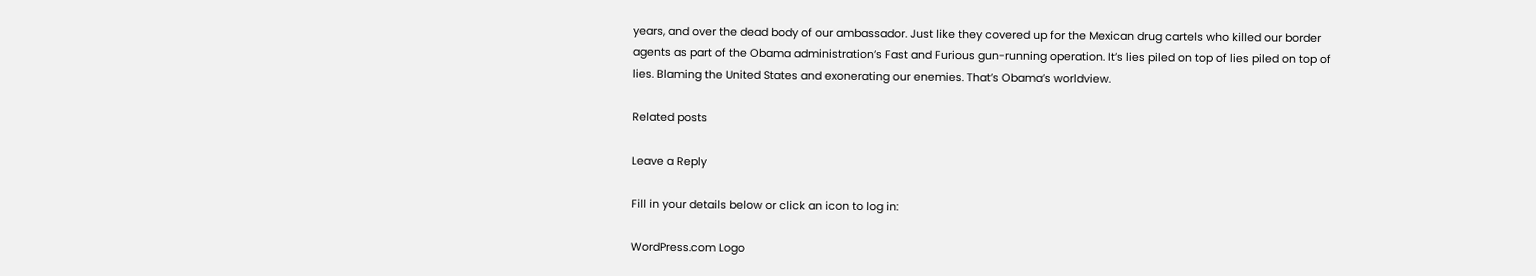years, and over the dead body of our ambassador. Just like they covered up for the Mexican drug cartels who killed our border agents as part of the Obama administration’s Fast and Furious gun-running operation. It’s lies piled on top of lies piled on top of lies. Blaming the United States and exonerating our enemies. That’s Obama’s worldview.

Related posts

Leave a Reply

Fill in your details below or click an icon to log in:

WordPress.com Logo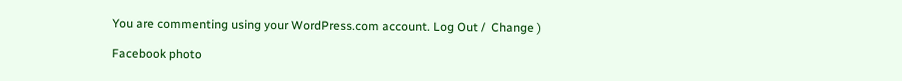You are commenting using your WordPress.com account. Log Out /  Change )

Facebook photo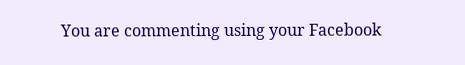You are commenting using your Facebook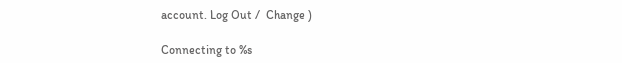account. Log Out /  Change )

Connecting to %s